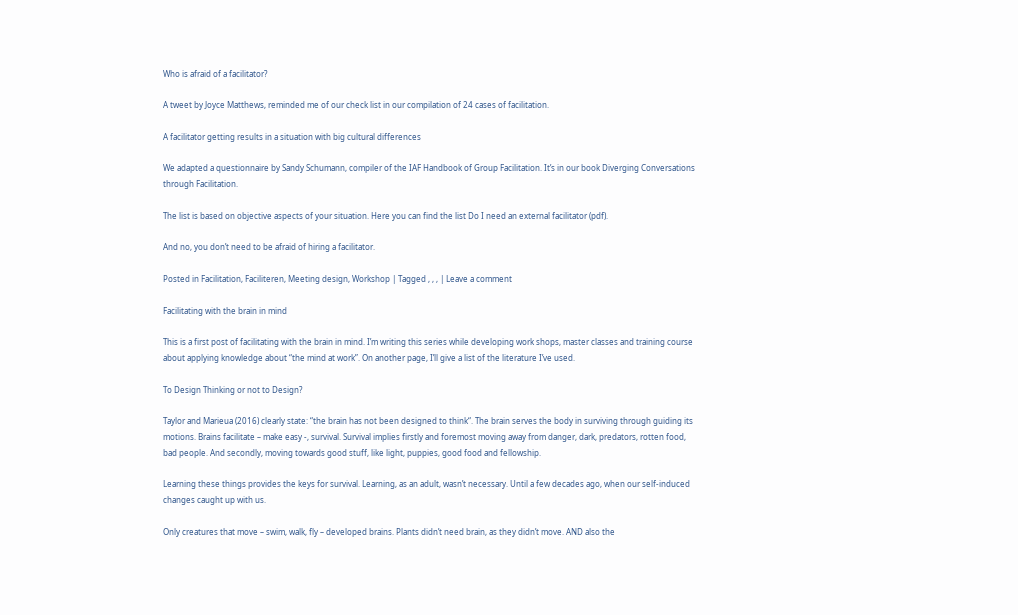Who is afraid of a facilitator?

A tweet by Joyce Matthews, reminded me of our check list in our compilation of 24 cases of facilitation.

A facilitator getting results in a situation with big cultural differences

We adapted a questionnaire by Sandy Schumann, compiler of the IAF Handbook of Group Facilitation. It’s in our book Diverging Conversations through Facilitation.

The list is based on objective aspects of your situation. Here you can find the list Do I need an external facilitator (pdf).

And no, you don’t need to be afraid of hiring a facilitator.

Posted in Facilitation, Faciliteren, Meeting design, Workshop | Tagged , , , | Leave a comment

Facilitating with the brain in mind

This is a first post of facilitating with the brain in mind. I’m writing this series while developing work shops, master classes and training course about applying knowledge about “the mind at work”. On another page, I’ll give a list of the literature I’ve used.

To Design Thinking or not to Design?

Taylor and Marieua (2016) clearly state: “the brain has not been designed to think“. The brain serves the body in surviving through guiding its motions. Brains facilitate – make easy -, survival. Survival implies firstly and foremost moving away from danger, dark, predators, rotten food, bad people. And secondly, moving towards good stuff, like light, puppies, good food and fellowship.

Learning these things provides the keys for survival. Learning, as an adult, wasn’t necessary. Until a few decades ago, when our self-induced changes caught up with us.

Only creatures that move – swim, walk, fly – developed brains. Plants didn’t need brain, as they didn’t move. AND also the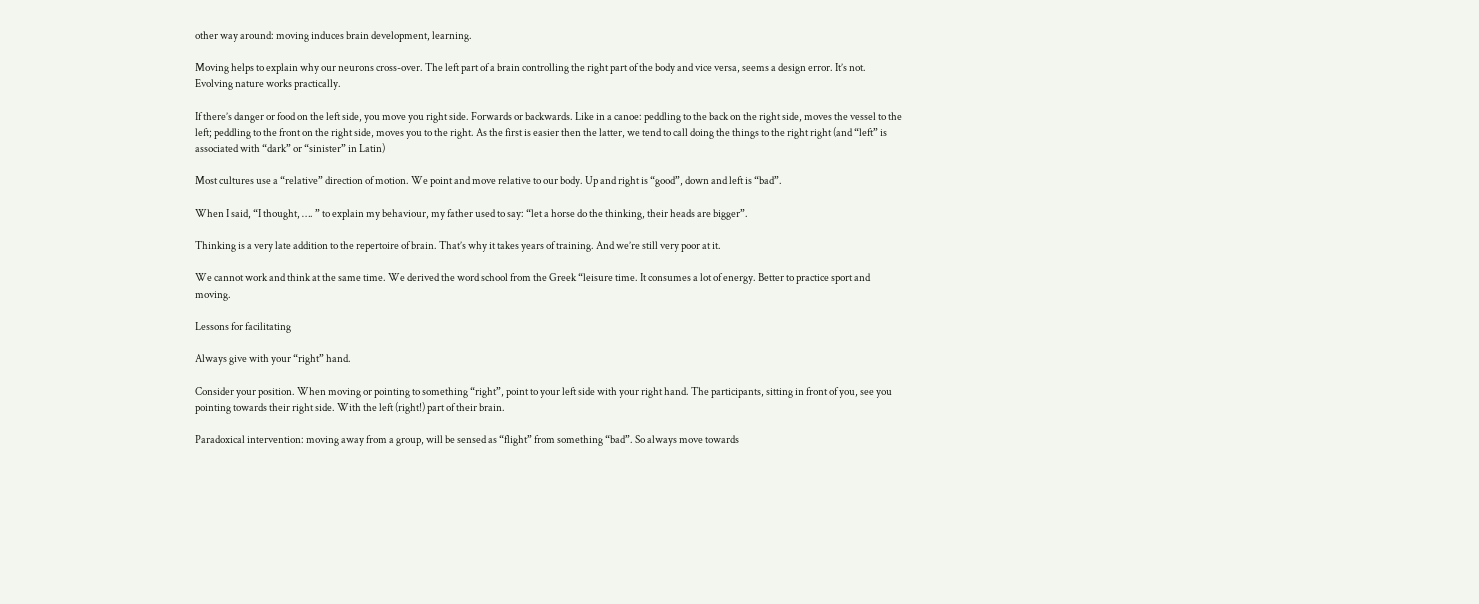other way around: moving induces brain development, learning.

Moving helps to explain why our neurons cross-over. The left part of a brain controlling the right part of the body and vice versa, seems a design error. It’s not. Evolving nature works practically.

If there’s danger or food on the left side, you move you right side. Forwards or backwards. Like in a canoe: peddling to the back on the right side, moves the vessel to the left; peddling to the front on the right side, moves you to the right. As the first is easier then the latter, we tend to call doing the things to the right right (and “left” is associated with “dark” or “sinister” in Latin)

Most cultures use a “relative” direction of motion. We point and move relative to our body. Up and right is “good”, down and left is “bad”.

When I said, “I thought, …. ” to explain my behaviour, my father used to say: “let a horse do the thinking, their heads are bigger”.

Thinking is a very late addition to the repertoire of brain. That’s why it takes years of training. And we’re still very poor at it.

We cannot work and think at the same time. We derived the word school from the Greek “leisure time. It consumes a lot of energy. Better to practice sport and moving.

Lessons for facilitating

Always give with your “right” hand.

Consider your position. When moving or pointing to something “right”, point to your left side with your right hand. The participants, sitting in front of you, see you pointing towards their right side. With the left (right!) part of their brain.

Paradoxical intervention: moving away from a group, will be sensed as “flight” from something “bad”. So always move towards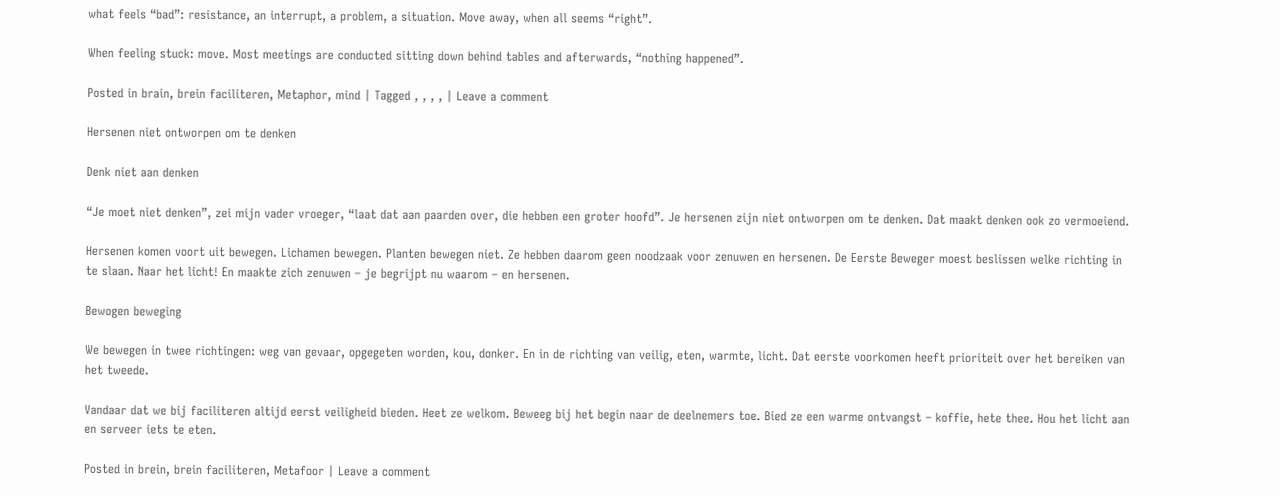what feels “bad”: resistance, an interrupt, a problem, a situation. Move away, when all seems “right”.

When feeling stuck: move. Most meetings are conducted sitting down behind tables and afterwards, “nothing happened”.

Posted in brain, brein faciliteren, Metaphor, mind | Tagged , , , , | Leave a comment

Hersenen niet ontworpen om te denken

Denk niet aan denken

“Je moet niet denken”, zei mijn vader vroeger, “laat dat aan paarden over, die hebben een groter hoofd”. Je hersenen zijn niet ontworpen om te denken. Dat maakt denken ook zo vermoeiend.

Hersenen komen voort uit bewegen. Lichamen bewegen. Planten bewegen niet. Ze hebben daarom geen noodzaak voor zenuwen en hersenen. De Eerste Beweger moest beslissen welke richting in te slaan. Naar het licht! En maakte zich zenuwen – je begrijpt nu waarom – en hersenen.

Bewogen beweging

We bewegen in twee richtingen: weg van gevaar, opgegeten worden, kou, donker. En in de richting van veilig, eten, warmte, licht. Dat eerste voorkomen heeft prioriteit over het bereiken van het tweede.

Vandaar dat we bij faciliteren altijd eerst veiligheid bieden. Heet ze welkom. Beweeg bij het begin naar de deelnemers toe. Bied ze een warme ontvangst – koffie, hete thee. Hou het licht aan en serveer iets te eten.

Posted in brein, brein faciliteren, Metafoor | Leave a comment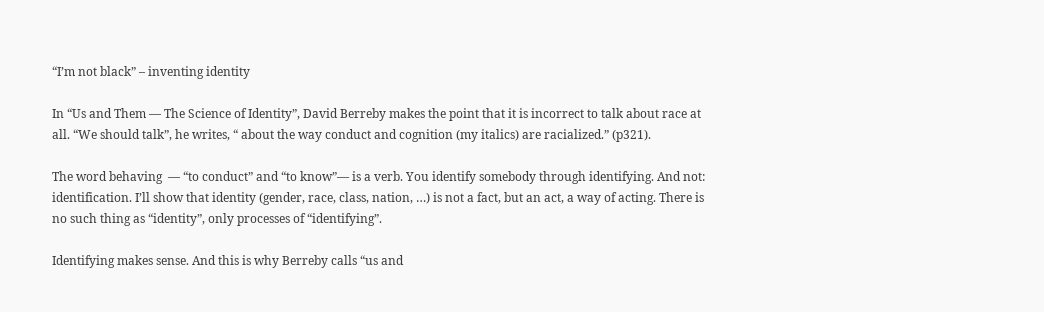“I’m not black” – inventing identity

In “Us and Them — The Science of Identity”, David Berreby makes the point that it is incorrect to talk about race at all. “We should talk”, he writes, “ about the way conduct and cognition (my italics) are racialized.” (p321).

The word behaving  — “to conduct” and “to know”— is a verb. You identify somebody through identifying. And not: identification. I’ll show that identity (gender, race, class, nation, …) is not a fact, but an act, a way of acting. There is no such thing as “identity”, only processes of “identifying”.

Identifying makes sense. And this is why Berreby calls “us and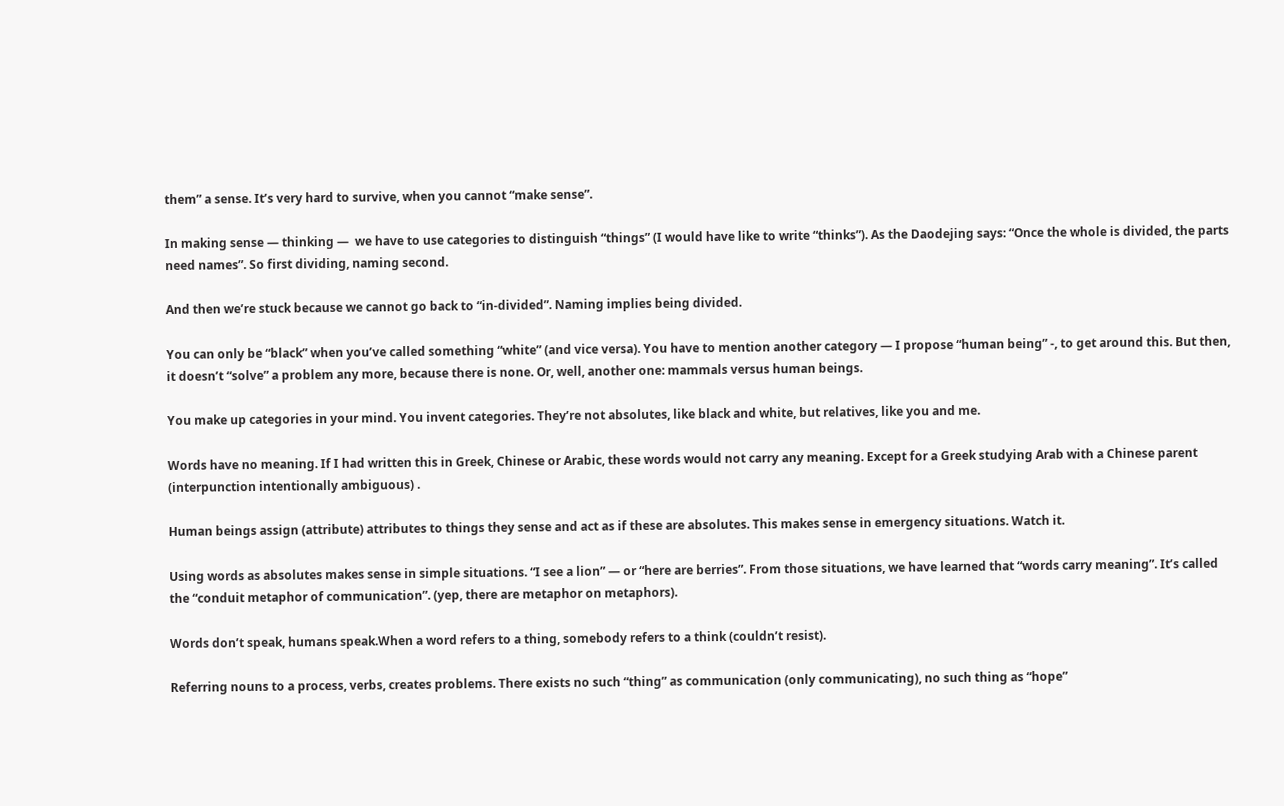them” a sense. It’s very hard to survive, when you cannot “make sense”.

In making sense — thinking —  we have to use categories to distinguish “things” (I would have like to write “thinks”). As the Daodejing says: “Once the whole is divided, the parts need names”. So first dividing, naming second.

And then we’re stuck because we cannot go back to “in-divided”. Naming implies being divided.

You can only be “black” when you’ve called something “white” (and vice versa). You have to mention another category — I propose “human being” -, to get around this. But then, it doesn’t “solve” a problem any more, because there is none. Or, well, another one: mammals versus human beings.

You make up categories in your mind. You invent categories. They’re not absolutes, like black and white, but relatives, like you and me.

Words have no meaning. If I had written this in Greek, Chinese or Arabic, these words would not carry any meaning. Except for a Greek studying Arab with a Chinese parent (interpunction intentionally ambiguous) .

Human beings assign (attribute) attributes to things they sense and act as if these are absolutes. This makes sense in emergency situations. Watch it.

Using words as absolutes makes sense in simple situations. “I see a lion” — or “here are berries”. From those situations, we have learned that “words carry meaning”. It’s called the “conduit metaphor of communication”. (yep, there are metaphor on metaphors).

Words don’t speak, humans speak.When a word refers to a thing, somebody refers to a think (couldn’t resist).

Referring nouns to a process, verbs, creates problems. There exists no such “thing” as communication (only communicating), no such thing as “hope”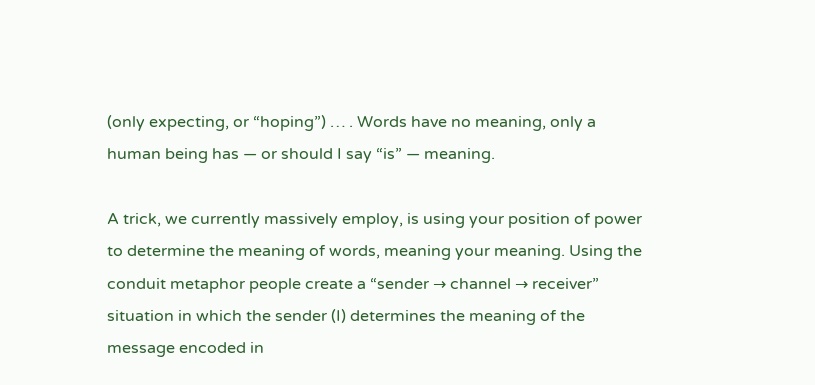(only expecting, or “hoping”) … . Words have no meaning, only a human being has — or should I say “is” — meaning.

A trick, we currently massively employ, is using your position of power to determine the meaning of words, meaning your meaning. Using the conduit metaphor people create a “sender → channel → receiver” situation in which the sender (I) determines the meaning of the message encoded in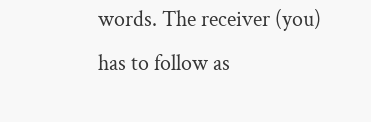words. The receiver (you) has to follow as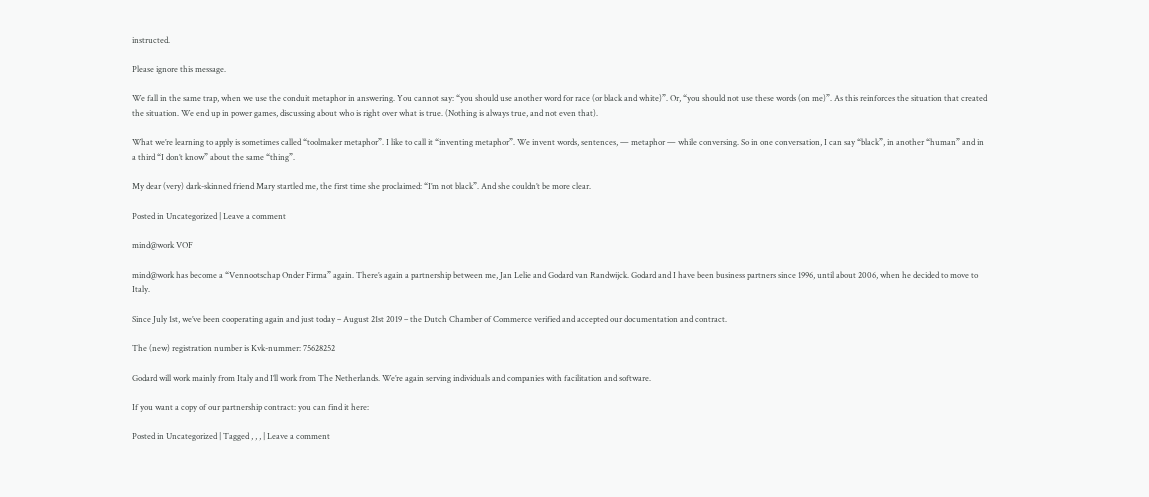instructed.

Please ignore this message.

We fall in the same trap, when we use the conduit metaphor in answering. You cannot say: “you should use another word for race (or black and white)”. Or, “you should not use these words (on me)”. As this reinforces the situation that created the situation. We end up in power games, discussing about who is right over what is true. (Nothing is always true, and not even that).

What we’re learning to apply is sometimes called “toolmaker metaphor”. I like to call it “inventing metaphor”. We invent words, sentences, — metaphor — while conversing. So in one conversation, I can say “black”, in another “human” and in a third “I don’t know” about the same “thing”.

My dear (very) dark-skinned friend Mary startled me, the first time she proclaimed: “I’m not black”. And she couldn’t be more clear.

Posted in Uncategorized | Leave a comment

mind@work VOF

mind@work has become a “Vennootschap Onder Firma” again. There’s again a partnership between me, Jan Lelie and Godard van Randwijck. Godard and I have been business partners since 1996, until about 2006, when he decided to move to Italy.

Since July 1st, we’ve been cooperating again and just today – August 21st 2019 – the Dutch Chamber of Commerce verified and accepted our documentation and contract.

The (new) registration number is Kvk-nummer: 75628252

Godard will work mainly from Italy and I’ll work from The Netherlands. We’re again serving individuals and companies with facilitation and software.

If you want a copy of our partnership contract: you can find it here:

Posted in Uncategorized | Tagged , , , | Leave a comment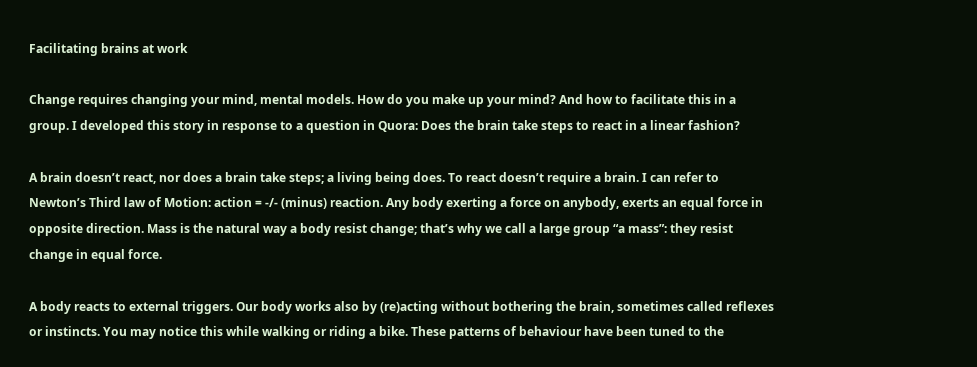Facilitating brains at work

Change requires changing your mind, mental models. How do you make up your mind? And how to facilitate this in a group. I developed this story in response to a question in Quora: Does the brain take steps to react in a linear fashion?

A brain doesn’t react, nor does a brain take steps; a living being does. To react doesn’t require a brain. I can refer to Newton’s Third law of Motion: action = -/- (minus) reaction. Any body exerting a force on anybody, exerts an equal force in opposite direction. Mass is the natural way a body resist change; that’s why we call a large group “a mass”: they resist change in equal force.

A body reacts to external triggers. Our body works also by (re)acting without bothering the brain, sometimes called reflexes or instincts. You may notice this while walking or riding a bike. These patterns of behaviour have been tuned to the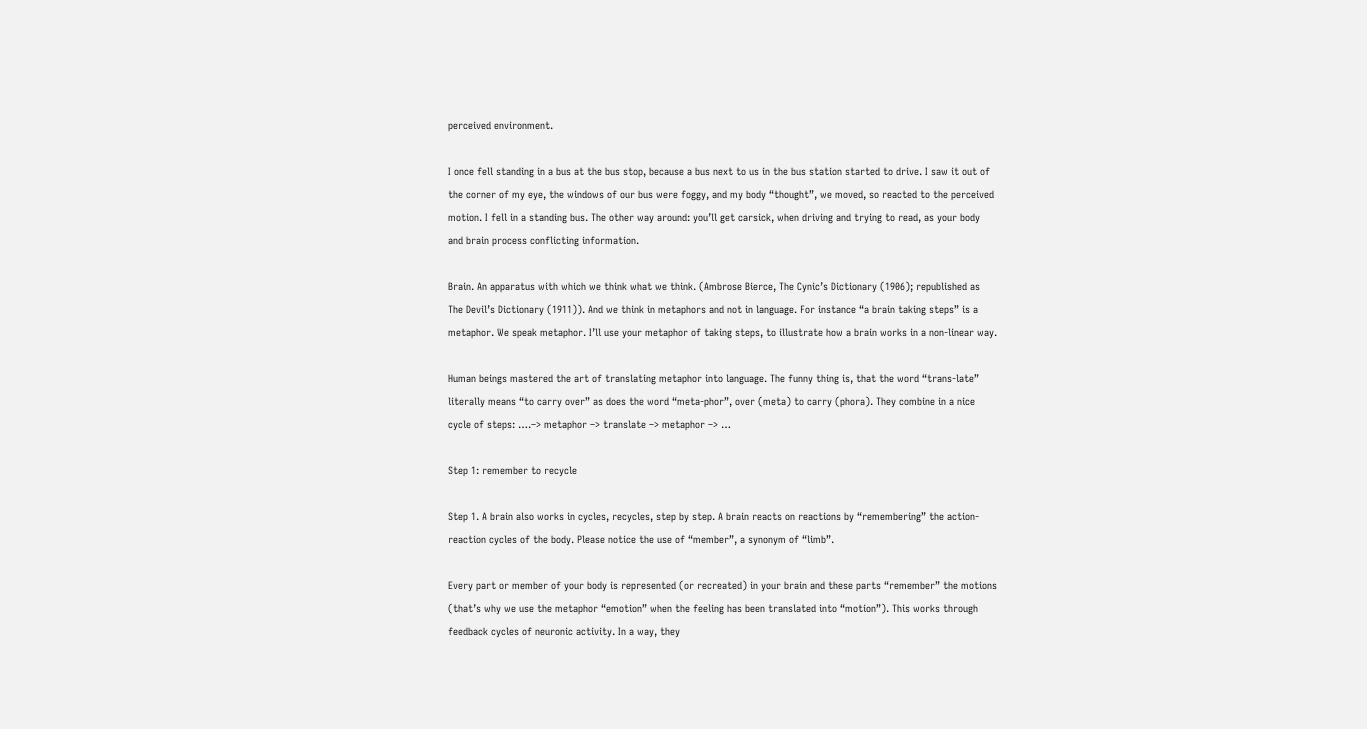perceived environment.

I once fell standing in a bus at the bus stop, because a bus next to us in the bus station started to drive. I saw it out of the corner of my eye, the windows of our bus were foggy, and my body “thought”, we moved, so reacted to the perceived motion. I fell in a standing bus. The other way around: you’ll get carsick, when driving and trying to read, as your body and brain process conflicting information.

Brain. An apparatus with which we think what we think. (Ambrose Bierce, The Cynic’s Dictionary (1906); republished as The Devil’s Dictionary (1911)). And we think in metaphors and not in language. For instance “a brain taking steps” is a metaphor. We speak metaphor. I’ll use your metaphor of taking steps, to illustrate how a brain works in a non-linear way.

Human beings mastered the art of translating metaphor into language. The funny thing is, that the word “trans-late” literally means “to carry over” as does the word “meta-phor”, over (meta) to carry (phora). They combine in a nice cycle of steps: ….–> metaphor –> translate –> metaphor –> …

Step 1: remember to recycle

Step 1. A brain also works in cycles, recycles, step by step. A brain reacts on reactions by “remembering” the action-reaction cycles of the body. Please notice the use of “member”, a synonym of “limb”.

Every part or member of your body is represented (or recreated) in your brain and these parts “remember” the motions (that’s why we use the metaphor “emotion” when the feeling has been translated into “motion”). This works through feedback cycles of neuronic activity. In a way, they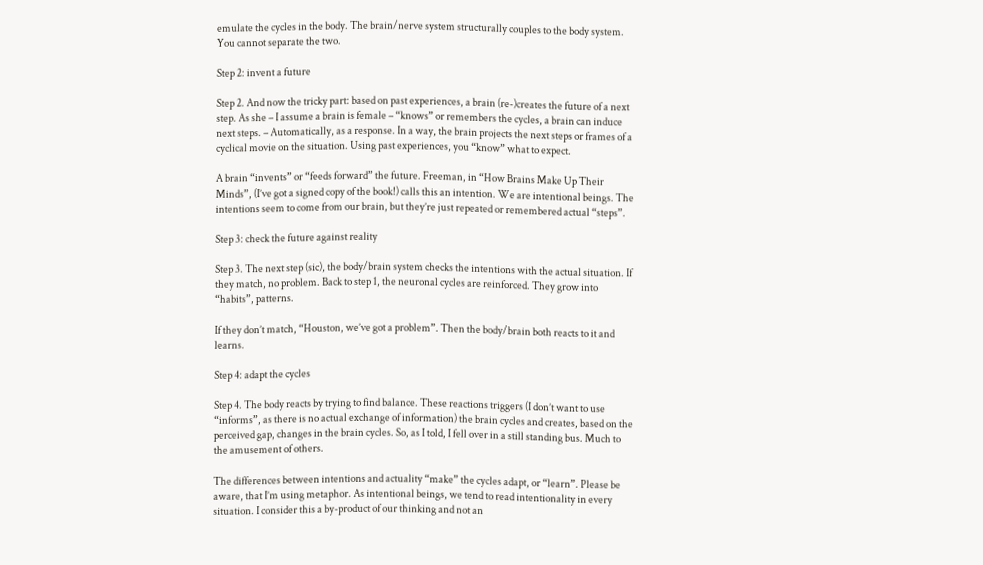emulate the cycles in the body. The brain/nerve system structurally couples to the body system. You cannot separate the two.

Step 2: invent a future

Step 2. And now the tricky part: based on past experiences, a brain (re-)creates the future of a next step. As she – I assume a brain is female – “knows” or remembers the cycles, a brain can induce next steps. – Automatically, as a response. In a way, the brain projects the next steps or frames of a cyclical movie on the situation. Using past experiences, you “know” what to expect.

A brain “invents” or “feeds forward” the future. Freeman, in “How Brains Make Up Their Minds”, (I’ve got a signed copy of the book!) calls this an intention. We are intentional beings. The intentions seem to come from our brain, but they’re just repeated or remembered actual “steps”.

Step 3: check the future against reality

Step 3. The next step (sic), the body/brain system checks the intentions with the actual situation. If they match, no problem. Back to step 1, the neuronal cycles are reinforced. They grow into “habits”, patterns.

If they don’t match, “Houston, we’ve got a problem”. Then the body/brain both reacts to it and learns.

Step 4: adapt the cycles

Step 4. The body reacts by trying to find balance. These reactions triggers (I don’t want to use “informs”, as there is no actual exchange of information) the brain cycles and creates, based on the perceived gap, changes in the brain cycles. So, as I told, I fell over in a still standing bus. Much to the amusement of others.

The differences between intentions and actuality “make” the cycles adapt, or “learn”. Please be aware, that I’m using metaphor. As intentional beings, we tend to read intentionality in every situation. I consider this a by-product of our thinking and not an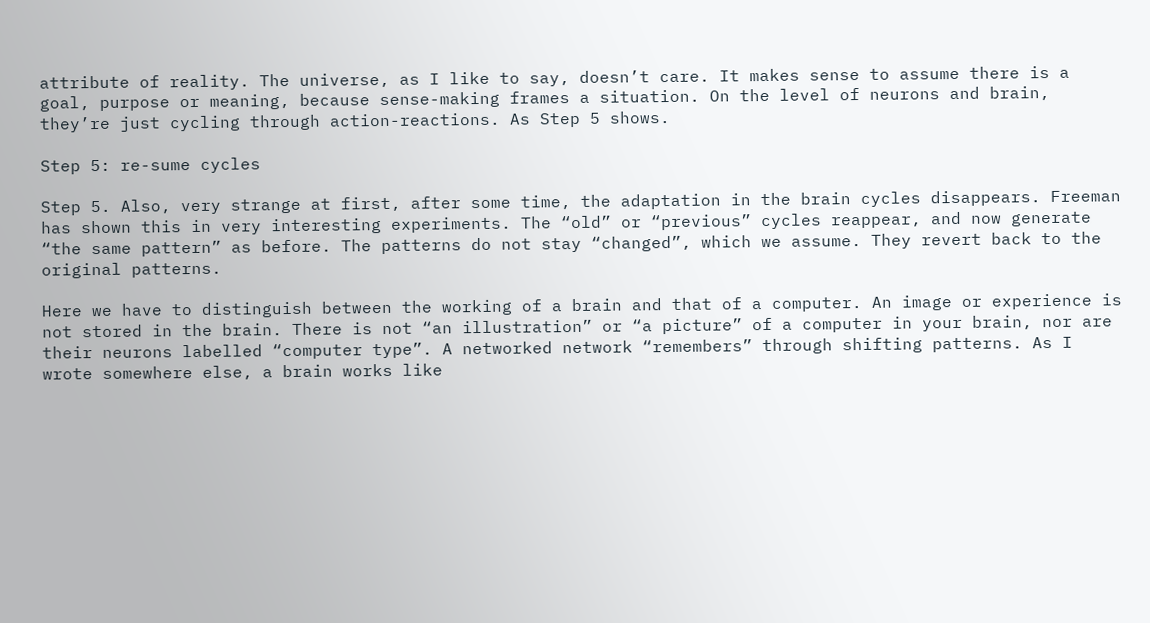attribute of reality. The universe, as I like to say, doesn’t care. It makes sense to assume there is a goal, purpose or meaning, because sense-making frames a situation. On the level of neurons and brain, they’re just cycling through action-reactions. As Step 5 shows.

Step 5: re-sume cycles

Step 5. Also, very strange at first, after some time, the adaptation in the brain cycles disappears. Freeman has shown this in very interesting experiments. The “old” or “previous” cycles reappear, and now generate “the same pattern” as before. The patterns do not stay “changed”, which we assume. They revert back to the original patterns.

Here we have to distinguish between the working of a brain and that of a computer. An image or experience is not stored in the brain. There is not “an illustration” or “a picture” of a computer in your brain, nor are their neurons labelled “computer type”. A networked network “remembers” through shifting patterns. As I wrote somewhere else, a brain works like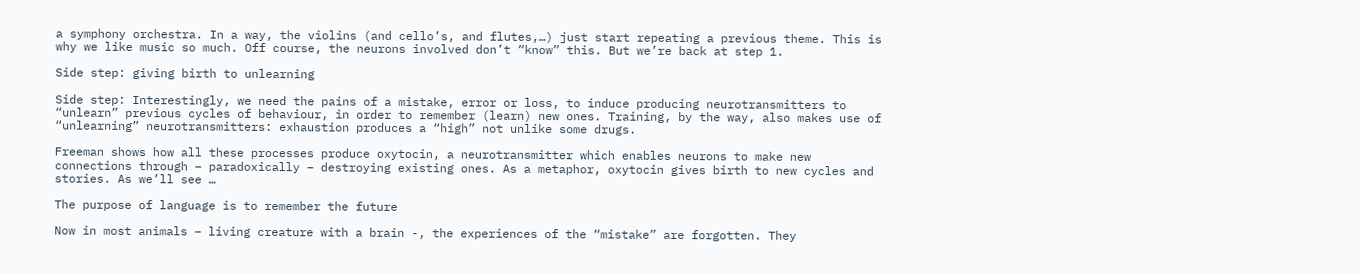a symphony orchestra. In a way, the violins (and cello’s, and flutes,…) just start repeating a previous theme. This is why we like music so much. Off course, the neurons involved don’t “know” this. But we’re back at step 1.

Side step: giving birth to unlearning

Side step: Interestingly, we need the pains of a mistake, error or loss, to induce producing neurotransmitters to “unlearn” previous cycles of behaviour, in order to remember (learn) new ones. Training, by the way, also makes use of “unlearning” neurotransmitters: exhaustion produces a “high” not unlike some drugs.

Freeman shows how all these processes produce oxytocin, a neurotransmitter which enables neurons to make new connections through – paradoxically – destroying existing ones. As a metaphor, oxytocin gives birth to new cycles and stories. As we’ll see …

The purpose of language is to remember the future

Now in most animals – living creature with a brain -, the experiences of the “mistake” are forgotten. They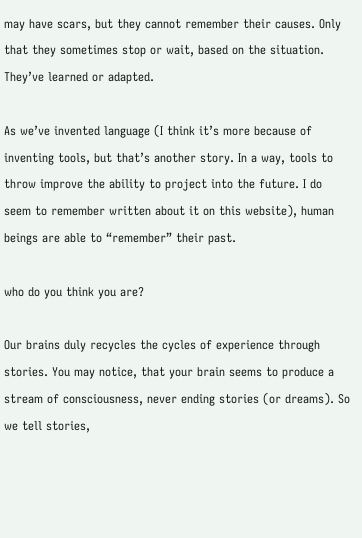may have scars, but they cannot remember their causes. Only that they sometimes stop or wait, based on the situation. They’ve learned or adapted.

As we’ve invented language (I think it’s more because of inventing tools, but that’s another story. In a way, tools to throw improve the ability to project into the future. I do seem to remember written about it on this website), human beings are able to “remember” their past.

who do you think you are?

Our brains duly recycles the cycles of experience through stories. You may notice, that your brain seems to produce a stream of consciousness, never ending stories (or dreams). So we tell stories,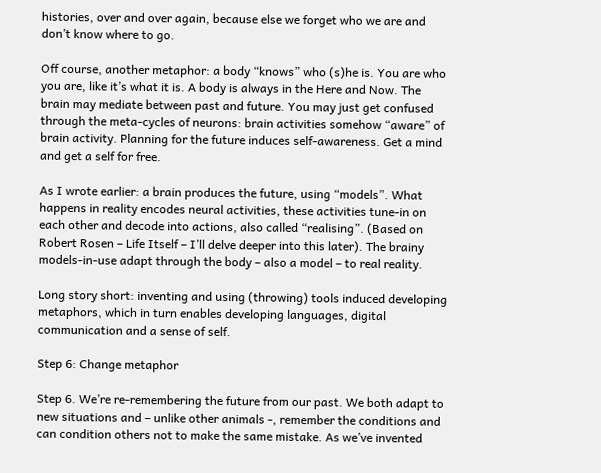histories, over and over again, because else we forget who we are and don’t know where to go.

Off course, another metaphor: a body “knows” who (s)he is. You are who you are, like it’s what it is. A body is always in the Here and Now. The brain may mediate between past and future. You may just get confused through the meta-cycles of neurons: brain activities somehow “aware” of brain activity. Planning for the future induces self-awareness. Get a mind and get a self for free.

As I wrote earlier: a brain produces the future, using “models”. What happens in reality encodes neural activities, these activities tune-in on each other and decode into actions, also called “realising”. (Based on Robert Rosen – Life Itself – I’ll delve deeper into this later). The brainy models-in-use adapt through the body – also a model – to real reality.

Long story short: inventing and using (throwing) tools induced developing metaphors, which in turn enables developing languages, digital communication and a sense of self.

Step 6: Change metaphor

Step 6. We’re re-remembering the future from our past. We both adapt to new situations and – unlike other animals -, remember the conditions and can condition others not to make the same mistake. As we’ve invented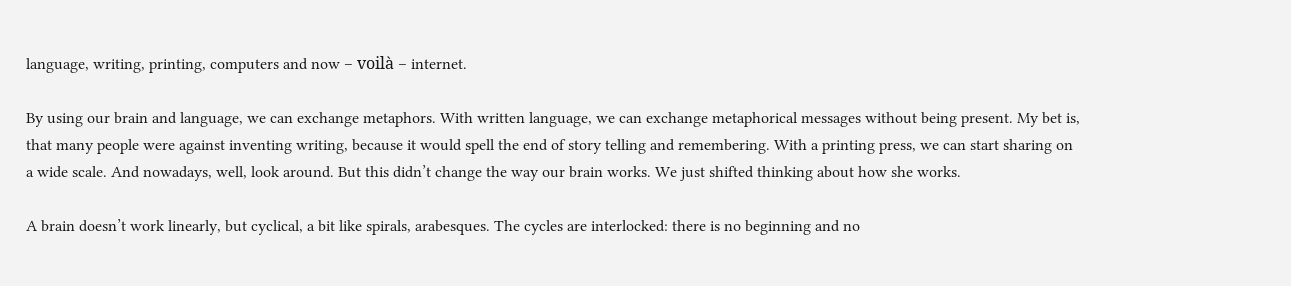language, writing, printing, computers and now – voilà – internet.

By using our brain and language, we can exchange metaphors. With written language, we can exchange metaphorical messages without being present. My bet is, that many people were against inventing writing, because it would spell the end of story telling and remembering. With a printing press, we can start sharing on a wide scale. And nowadays, well, look around. But this didn’t change the way our brain works. We just shifted thinking about how she works.

A brain doesn’t work linearly, but cyclical, a bit like spirals, arabesques. The cycles are interlocked: there is no beginning and no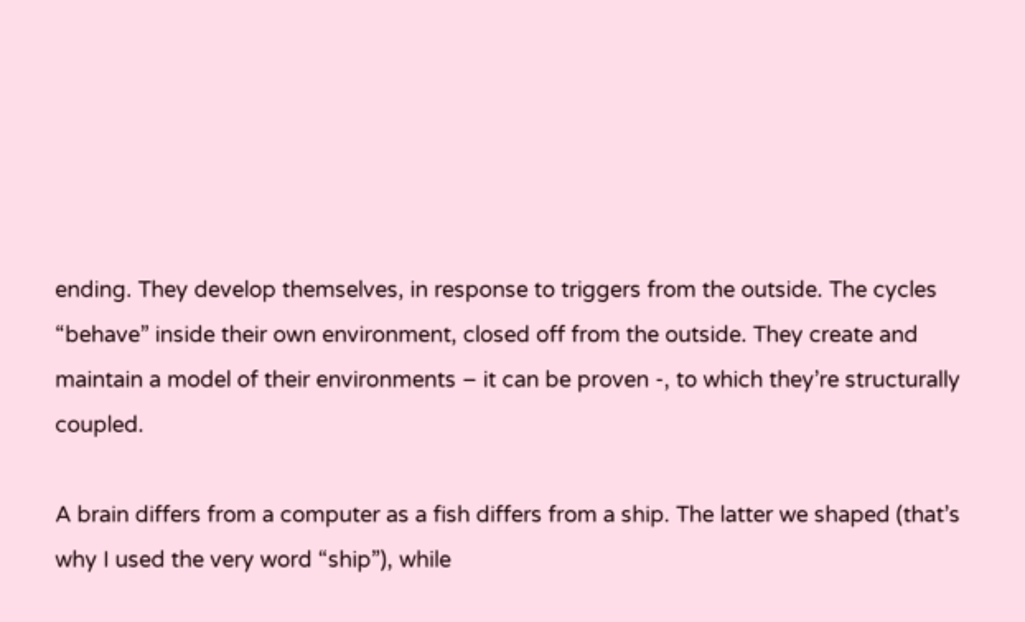ending. They develop themselves, in response to triggers from the outside. The cycles “behave” inside their own environment, closed off from the outside. They create and maintain a model of their environments – it can be proven -, to which they’re structurally coupled.

A brain differs from a computer as a fish differs from a ship. The latter we shaped (that’s why I used the very word “ship”), while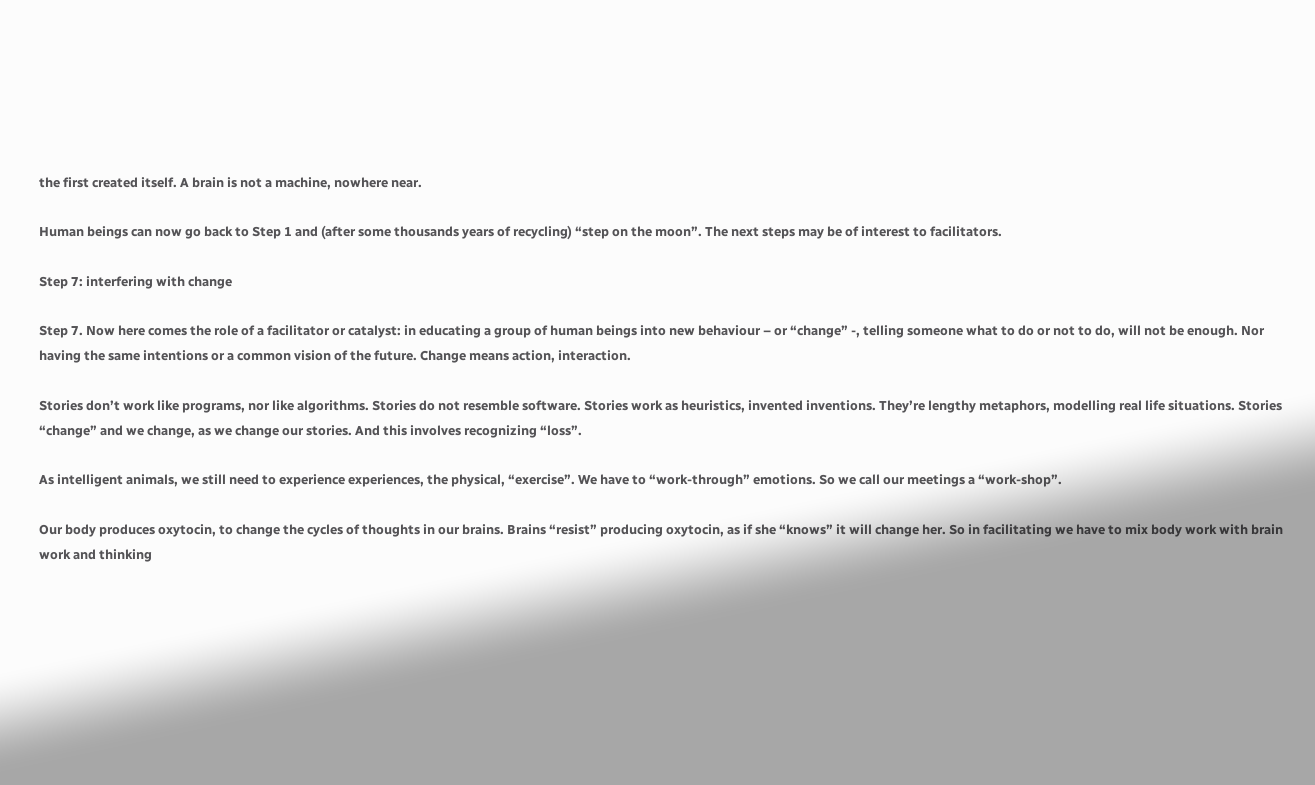the first created itself. A brain is not a machine, nowhere near.

Human beings can now go back to Step 1 and (after some thousands years of recycling) “step on the moon”. The next steps may be of interest to facilitators.

Step 7: interfering with change

Step 7. Now here comes the role of a facilitator or catalyst: in educating a group of human beings into new behaviour – or “change” -, telling someone what to do or not to do, will not be enough. Nor having the same intentions or a common vision of the future. Change means action, interaction.

Stories don’t work like programs, nor like algorithms. Stories do not resemble software. Stories work as heuristics, invented inventions. They’re lengthy metaphors, modelling real life situations. Stories “change” and we change, as we change our stories. And this involves recognizing “loss”.

As intelligent animals, we still need to experience experiences, the physical, “exercise”. We have to “work-through” emotions. So we call our meetings a “work-shop”.

Our body produces oxytocin, to change the cycles of thoughts in our brains. Brains “resist” producing oxytocin, as if she “knows” it will change her. So in facilitating we have to mix body work with brain work and thinking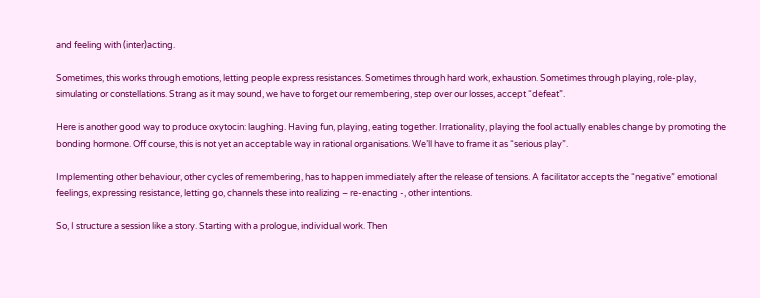and feeling with (inter)acting.

Sometimes, this works through emotions, letting people express resistances. Sometimes through hard work, exhaustion. Sometimes through playing, role-play, simulating or constellations. Strang as it may sound, we have to forget our remembering, step over our losses, accept “defeat”.

Here is another good way to produce oxytocin: laughing. Having fun, playing, eating together. Irrationality, playing the fool actually enables change by promoting the bonding hormone. Off course, this is not yet an acceptable way in rational organisations. We’ll have to frame it as “serious play”.

Implementing other behaviour, other cycles of remembering, has to happen immediately after the release of tensions. A facilitator accepts the “negative” emotional feelings, expressing resistance, letting go, channels these into realizing – re-enacting -, other intentions.

So, I structure a session like a story. Starting with a prologue, individual work. Then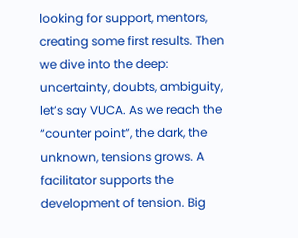looking for support, mentors, creating some first results. Then we dive into the deep: uncertainty, doubts, ambiguity, let’s say VUCA. As we reach the “counter point”, the dark, the unknown, tensions grows. A facilitator supports the development of tension. Big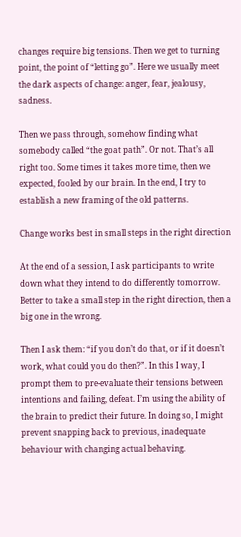changes require big tensions. Then we get to turning point, the point of “letting go”. Here we usually meet the dark aspects of change: anger, fear, jealousy, sadness.

Then we pass through, somehow finding what somebody called “the goat path”. Or not. That’s all right too. Some times it takes more time, then we expected, fooled by our brain. In the end, I try to establish a new framing of the old patterns.

Change works best in small steps in the right direction

At the end of a session, I ask participants to write down what they intend to do differently tomorrow. Better to take a small step in the right direction, then a big one in the wrong.

Then I ask them: “if you don’t do that, or if it doesn’t work, what could you do then?”. In this I way, I prompt them to pre-evaluate their tensions between intentions and failing, defeat. I’m using the ability of the brain to predict their future. In doing so, I might prevent snapping back to previous, inadequate behaviour with changing actual behaving.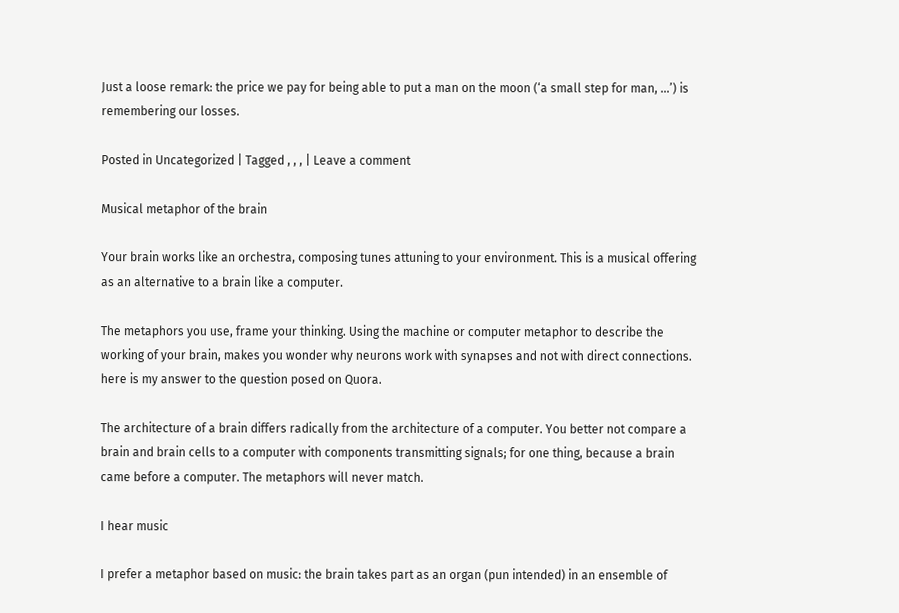Just a loose remark: the price we pay for being able to put a man on the moon (‘a small step for man, …’) is remembering our losses.

Posted in Uncategorized | Tagged , , , | Leave a comment

Musical metaphor of the brain

Your brain works like an orchestra, composing tunes attuning to your environment. This is a musical offering as an alternative to a brain like a computer.

The metaphors you use, frame your thinking. Using the machine or computer metaphor to describe the working of your brain, makes you wonder why neurons work with synapses and not with direct connections. here is my answer to the question posed on Quora.

The architecture of a brain differs radically from the architecture of a computer. You better not compare a brain and brain cells to a computer with components transmitting signals; for one thing, because a brain came before a computer. The metaphors will never match.

I hear music

I prefer a metaphor based on music: the brain takes part as an organ (pun intended) in an ensemble of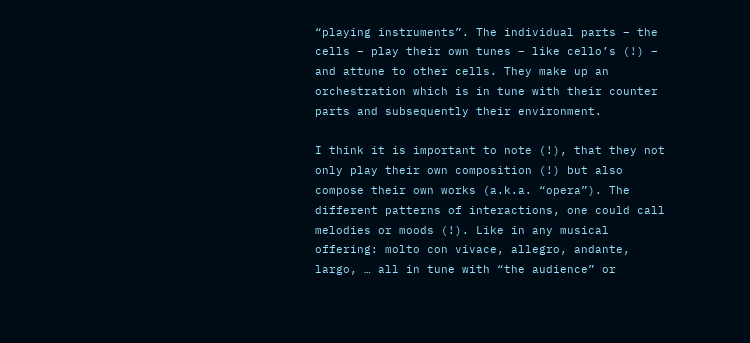“playing instruments”. The individual parts – the cells – play their own tunes – like cello’s (!) – and attune to other cells. They make up an orchestration which is in tune with their counter parts and subsequently their environment.

I think it is important to note (!), that they not only play their own composition (!) but also compose their own works (a.k.a. “opera”). The different patterns of interactions, one could call melodies or moods (!). Like in any musical offering: molto con vivace, allegro, andante, largo, … all in tune with “the audience” or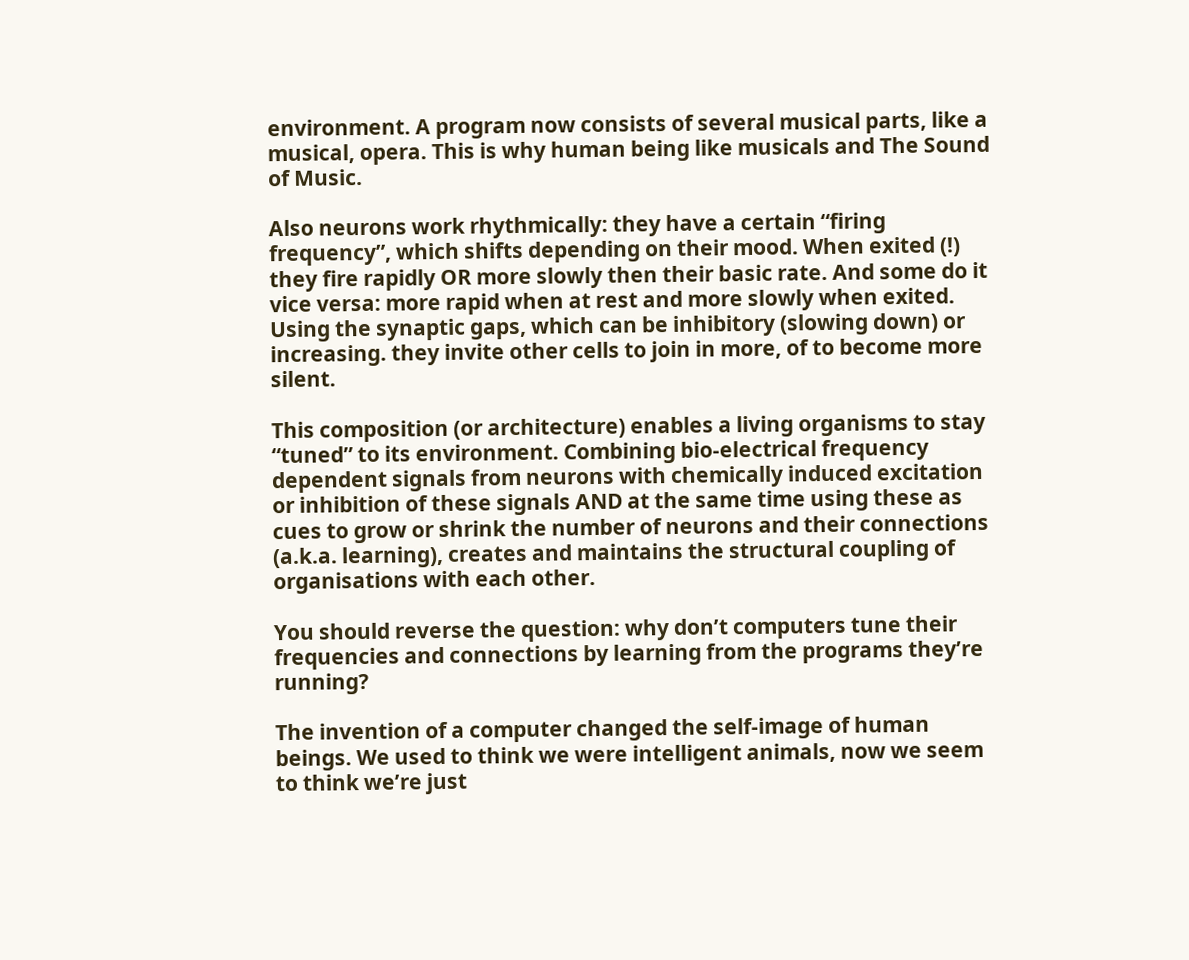environment. A program now consists of several musical parts, like a musical, opera. This is why human being like musicals and The Sound of Music.

Also neurons work rhythmically: they have a certain “firing frequency”, which shifts depending on their mood. When exited (!) they fire rapidly OR more slowly then their basic rate. And some do it vice versa: more rapid when at rest and more slowly when exited. Using the synaptic gaps, which can be inhibitory (slowing down) or increasing. they invite other cells to join in more, of to become more silent.

This composition (or architecture) enables a living organisms to stay “tuned” to its environment. Combining bio-electrical frequency dependent signals from neurons with chemically induced excitation or inhibition of these signals AND at the same time using these as cues to grow or shrink the number of neurons and their connections (a.k.a. learning), creates and maintains the structural coupling of organisations with each other.

You should reverse the question: why don’t computers tune their frequencies and connections by learning from the programs they’re running?

The invention of a computer changed the self-image of human beings. We used to think we were intelligent animals, now we seem to think we’re just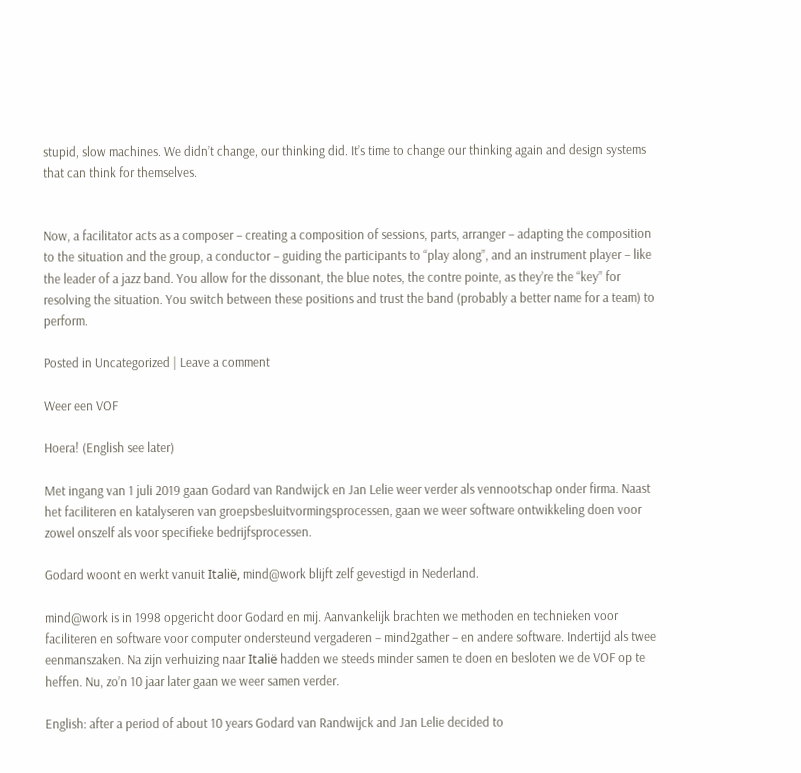stupid, slow machines. We didn’t change, our thinking did. It’s time to change our thinking again and design systems that can think for themselves.


Now, a facilitator acts as a composer – creating a composition of sessions, parts, arranger – adapting the composition to the situation and the group, a conductor – guiding the participants to “play along”, and an instrument player – like the leader of a jazz band. You allow for the dissonant, the blue notes, the contre pointe, as they’re the “key” for resolving the situation. You switch between these positions and trust the band (probably a better name for a team) to perform.

Posted in Uncategorized | Leave a comment

Weer een VOF

Hoera! (English see later)

Met ingang van 1 juli 2019 gaan Godard van Randwijck en Jan Lelie weer verder als vennootschap onder firma. Naast het faciliteren en katalyseren van groepsbesluitvormingsprocessen, gaan we weer software ontwikkeling doen voor zowel onszelf als voor specifieke bedrijfsprocessen.

Godard woont en werkt vanuit Italië, mind@work blijft zelf gevestigd in Nederland.

mind@work is in 1998 opgericht door Godard en mij. Aanvankelijk brachten we methoden en technieken voor faciliteren en software voor computer ondersteund vergaderen – mind2gather – en andere software. Indertijd als twee eenmanszaken. Na zijn verhuizing naar Italië hadden we steeds minder samen te doen en besloten we de VOF op te heffen. Nu, zo’n 10 jaar later gaan we weer samen verder.

English: after a period of about 10 years Godard van Randwijck and Jan Lelie decided to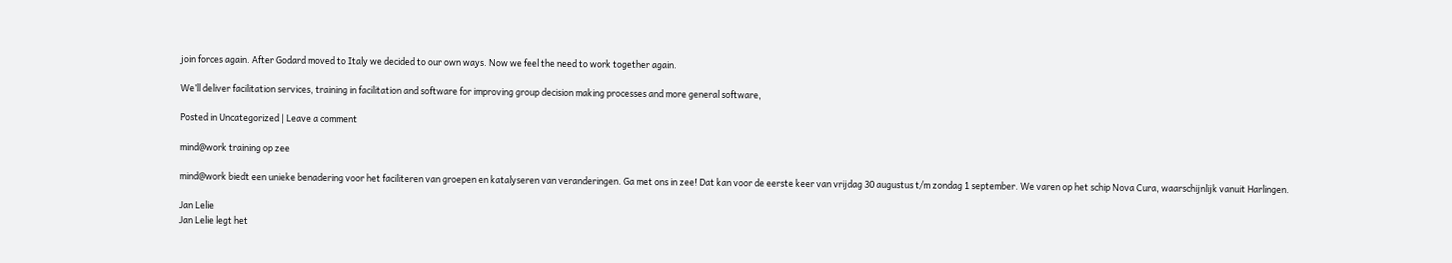join forces again. After Godard moved to Italy we decided to our own ways. Now we feel the need to work together again.

We’ll deliver facilitation services, training in facilitation and software for improving group decision making processes and more general software,

Posted in Uncategorized | Leave a comment

mind@work training op zee

mind@work biedt een unieke benadering voor het faciliteren van groepen en katalyseren van veranderingen. Ga met ons in zee! Dat kan voor de eerste keer van vrijdag 30 augustus t/m zondag 1 september. We varen op het schip Nova Cura, waarschijnlijk vanuit Harlingen.

Jan Lelie
Jan Lelie legt het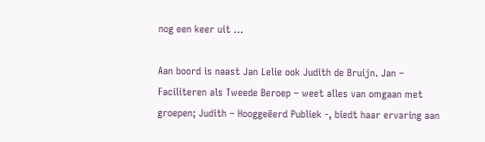nog een keer uit …

Aan boord is naast Jan Lelie ook Judith de Bruijn. Jan – Faciliteren als Tweede Beroep – weet alles van omgaan met groepen; Judith – Hooggeëerd Publiek -, biedt haar ervaring aan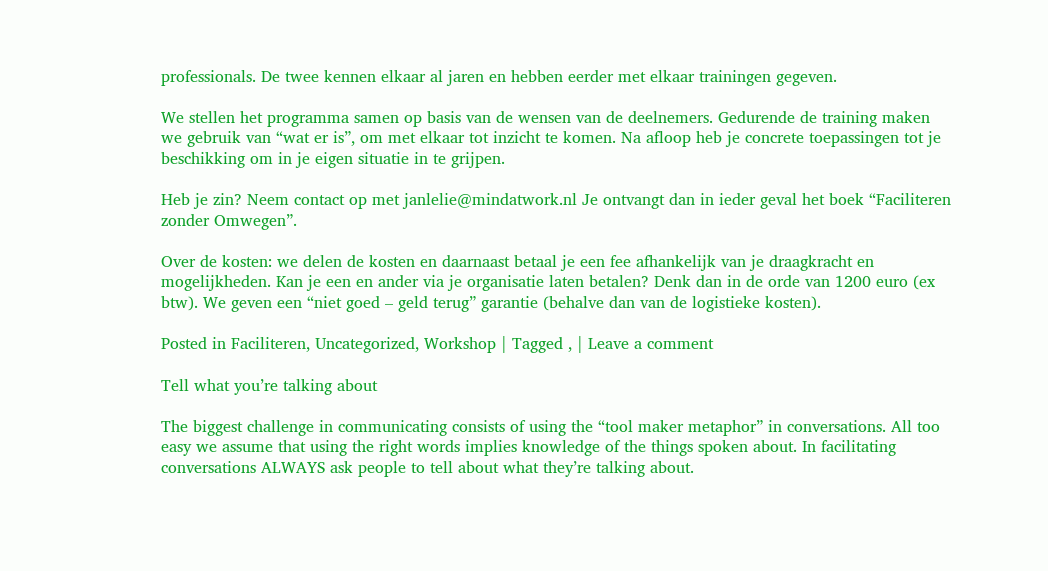professionals. De twee kennen elkaar al jaren en hebben eerder met elkaar trainingen gegeven.

We stellen het programma samen op basis van de wensen van de deelnemers. Gedurende de training maken we gebruik van “wat er is”, om met elkaar tot inzicht te komen. Na afloop heb je concrete toepassingen tot je beschikking om in je eigen situatie in te grijpen.

Heb je zin? Neem contact op met janlelie@mindatwork.nl Je ontvangt dan in ieder geval het boek “Faciliteren zonder Omwegen”.

Over de kosten: we delen de kosten en daarnaast betaal je een fee afhankelijk van je draagkracht en mogelijkheden. Kan je een en ander via je organisatie laten betalen? Denk dan in de orde van 1200 euro (ex btw). We geven een “niet goed – geld terug” garantie (behalve dan van de logistieke kosten).

Posted in Faciliteren, Uncategorized, Workshop | Tagged , | Leave a comment

Tell what you’re talking about

The biggest challenge in communicating consists of using the “tool maker metaphor” in conversations. All too easy we assume that using the right words implies knowledge of the things spoken about. In facilitating conversations ALWAYS ask people to tell about what they’re talking about.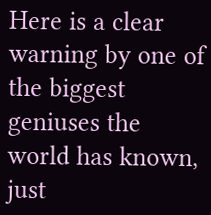Here is a clear warning by one of the biggest geniuses the world has known, just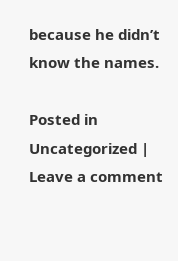because he didn’t know the names.

Posted in Uncategorized | Leave a comment